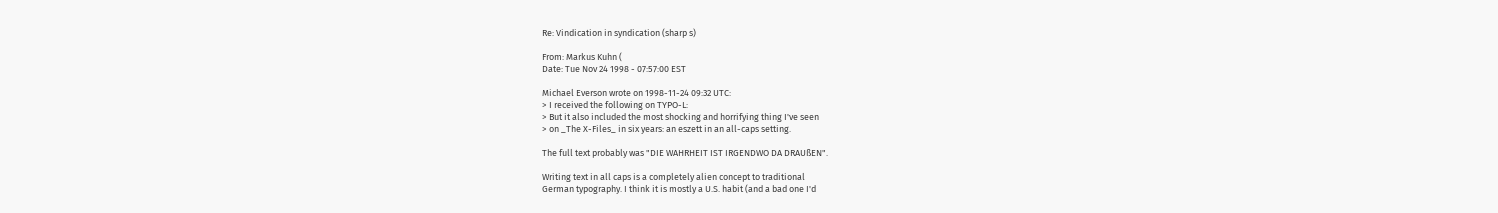Re: Vindication in syndication (sharp s)

From: Markus Kuhn (
Date: Tue Nov 24 1998 - 07:57:00 EST

Michael Everson wrote on 1998-11-24 09:32 UTC:
> I received the following on TYPO-L:
> But it also included the most shocking and horrifying thing I've seen
> on _The X-Files_ in six years: an eszett in an all-caps setting.

The full text probably was "DIE WAHRHEIT IST IRGENDWO DA DRAUßEN".

Writing text in all caps is a completely alien concept to traditional
German typography. I think it is mostly a U.S. habit (and a bad one I'd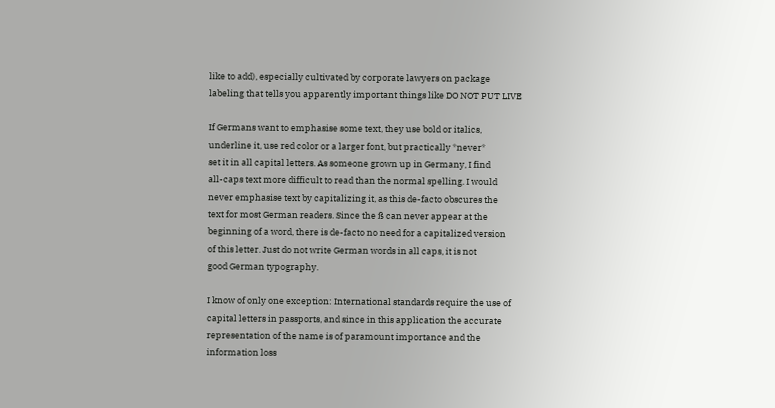like to add), especially cultivated by corporate lawyers on package
labeling that tells you apparently important things like DO NOT PUT LIVE

If Germans want to emphasise some text, they use bold or italics,
underline it, use red color or a larger font, but practically *never*
set it in all capital letters. As someone grown up in Germany, I find
all-caps text more difficult to read than the normal spelling. I would
never emphasise text by capitalizing it, as this de-facto obscures the
text for most German readers. Since the ß can never appear at the
beginning of a word, there is de-facto no need for a capitalized version
of this letter. Just do not write German words in all caps, it is not
good German typography.

I know of only one exception: International standards require the use of
capital letters in passports, and since in this application the accurate
representation of the name is of paramount importance and the
information loss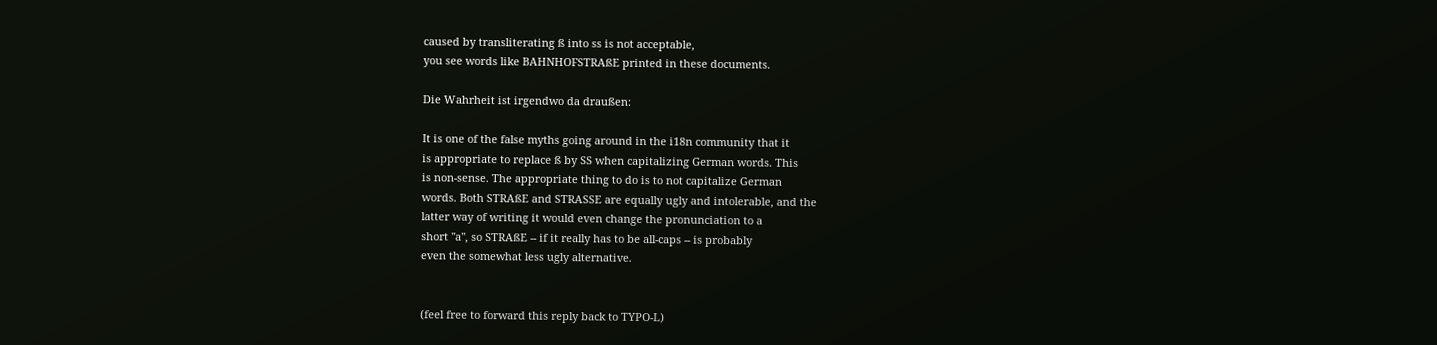caused by transliterating ß into ss is not acceptable,
you see words like BAHNHOFSTRAßE printed in these documents.

Die Wahrheit ist irgendwo da draußen:

It is one of the false myths going around in the i18n community that it
is appropriate to replace ß by SS when capitalizing German words. This
is non-sense. The appropriate thing to do is to not capitalize German
words. Both STRAßE and STRASSE are equally ugly and intolerable, and the
latter way of writing it would even change the pronunciation to a
short "a", so STRAßE -- if it really has to be all-caps -- is probably
even the somewhat less ugly alternative.


(feel free to forward this reply back to TYPO-L)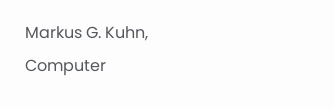Markus G. Kuhn, Computer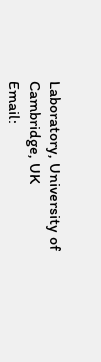Laboratory, University of Cambridge, UK
Email: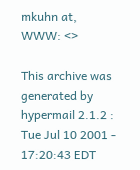mkuhn at,  WWW: <>

This archive was generated by hypermail 2.1.2 : Tue Jul 10 2001 - 17:20:43 EDT